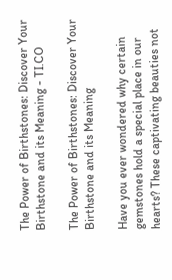The Power of Birthstones: Discover Your Birthstone and its Meaning - TI.CO

The Power of Birthstones: Discover Your Birthstone and its Meaning

Have you ever wondered why certain gemstones hold a special place in our hearts? These captivating beauties not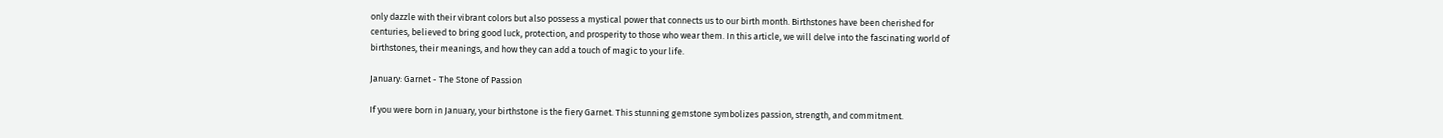only dazzle with their vibrant colors but also possess a mystical power that connects us to our birth month. Birthstones have been cherished for centuries, believed to bring good luck, protection, and prosperity to those who wear them. In this article, we will delve into the fascinating world of birthstones, their meanings, and how they can add a touch of magic to your life.

January: Garnet - The Stone of Passion

If you were born in January, your birthstone is the fiery Garnet. This stunning gemstone symbolizes passion, strength, and commitment.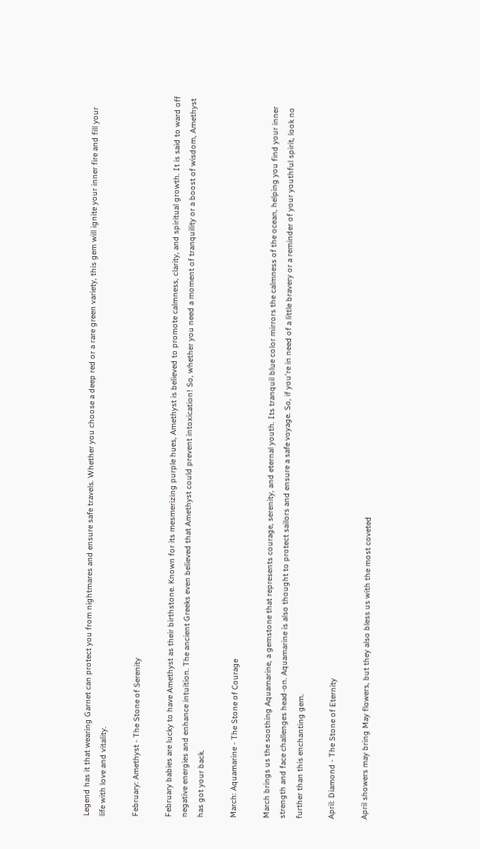Legend has it that wearing Garnet can protect you from nightmares and ensure safe travels. Whether you choose a deep red or a rare green variety, this gem will ignite your inner fire and fill your life with love and vitality.

February: Amethyst - The Stone of Serenity

February babies are lucky to have Amethyst as their birthstone. Known for its mesmerizing purple hues, Amethyst is believed to promote calmness, clarity, and spiritual growth. It is said to ward off negative energies and enhance intuition. The ancient Greeks even believed that Amethyst could prevent intoxication! So, whether you need a moment of tranquility or a boost of wisdom, Amethyst has got your back.

March: Aquamarine - The Stone of Courage

March brings us the soothing Aquamarine, a gemstone that represents courage, serenity, and eternal youth. Its tranquil blue color mirrors the calmness of the ocean, helping you find your inner strength and face challenges head-on. Aquamarine is also thought to protect sailors and ensure a safe voyage. So, if you're in need of a little bravery or a reminder of your youthful spirit, look no further than this enchanting gem.

April: Diamond - The Stone of Eternity

April showers may bring May flowers, but they also bless us with the most coveted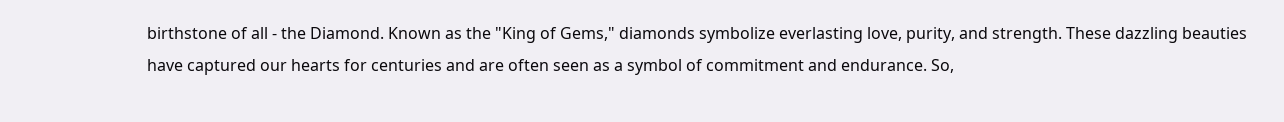birthstone of all - the Diamond. Known as the "King of Gems," diamonds symbolize everlasting love, purity, and strength. These dazzling beauties have captured our hearts for centuries and are often seen as a symbol of commitment and endurance. So,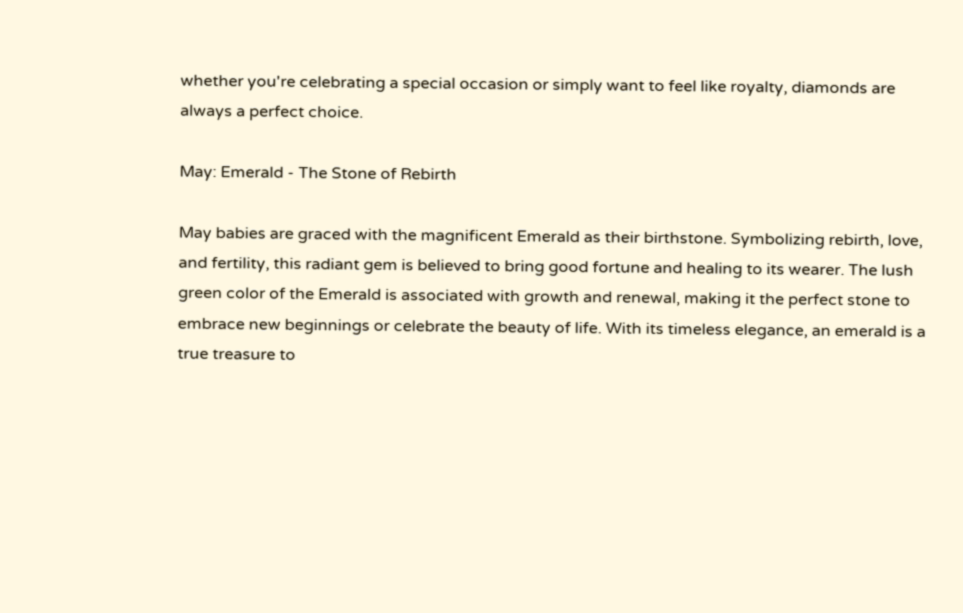whether you're celebrating a special occasion or simply want to feel like royalty, diamonds are always a perfect choice.

May: Emerald - The Stone of Rebirth

May babies are graced with the magnificent Emerald as their birthstone. Symbolizing rebirth, love, and fertility, this radiant gem is believed to bring good fortune and healing to its wearer. The lush green color of the Emerald is associated with growth and renewal, making it the perfect stone to embrace new beginnings or celebrate the beauty of life. With its timeless elegance, an emerald is a true treasure to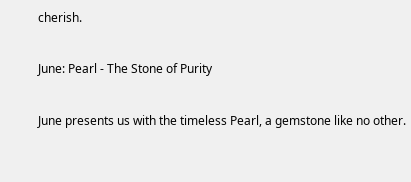cherish.

June: Pearl - The Stone of Purity

June presents us with the timeless Pearl, a gemstone like no other.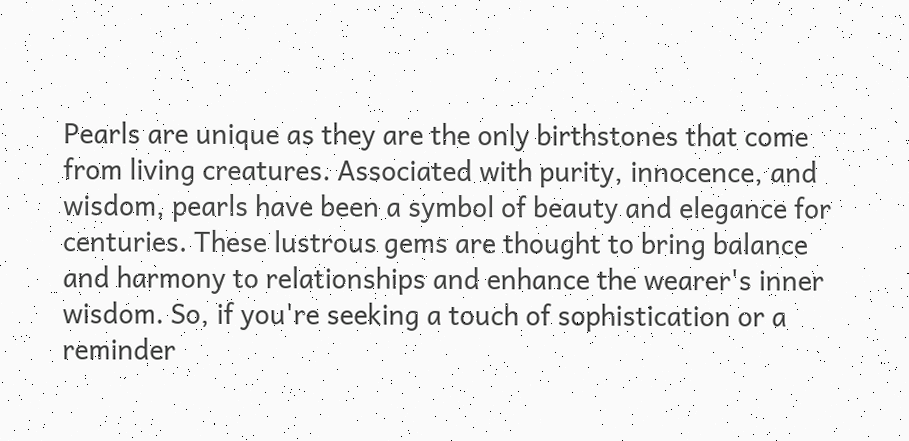Pearls are unique as they are the only birthstones that come from living creatures. Associated with purity, innocence, and wisdom, pearls have been a symbol of beauty and elegance for centuries. These lustrous gems are thought to bring balance and harmony to relationships and enhance the wearer's inner wisdom. So, if you're seeking a touch of sophistication or a reminder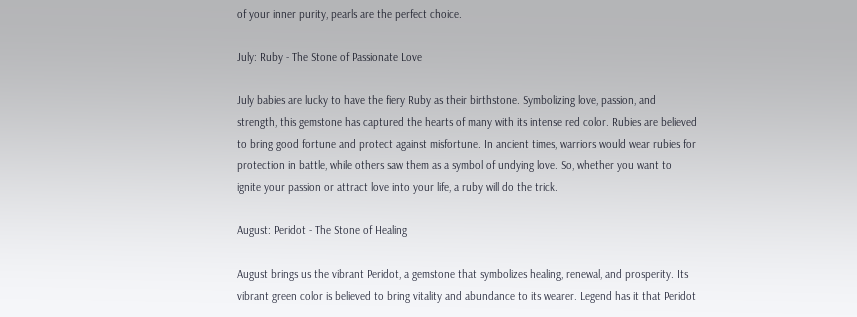of your inner purity, pearls are the perfect choice.

July: Ruby - The Stone of Passionate Love

July babies are lucky to have the fiery Ruby as their birthstone. Symbolizing love, passion, and strength, this gemstone has captured the hearts of many with its intense red color. Rubies are believed to bring good fortune and protect against misfortune. In ancient times, warriors would wear rubies for protection in battle, while others saw them as a symbol of undying love. So, whether you want to ignite your passion or attract love into your life, a ruby will do the trick.

August: Peridot - The Stone of Healing

August brings us the vibrant Peridot, a gemstone that symbolizes healing, renewal, and prosperity. Its vibrant green color is believed to bring vitality and abundance to its wearer. Legend has it that Peridot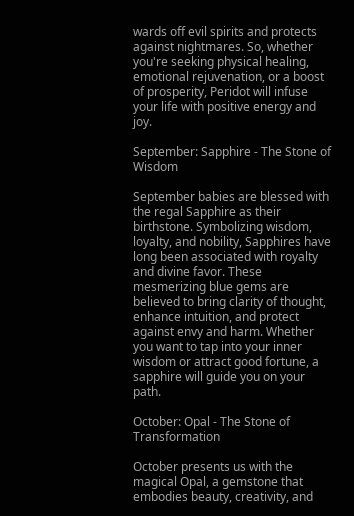wards off evil spirits and protects against nightmares. So, whether you're seeking physical healing, emotional rejuvenation, or a boost of prosperity, Peridot will infuse your life with positive energy and joy.

September: Sapphire - The Stone of Wisdom

September babies are blessed with the regal Sapphire as their birthstone. Symbolizing wisdom, loyalty, and nobility, Sapphires have long been associated with royalty and divine favor. These mesmerizing blue gems are believed to bring clarity of thought, enhance intuition, and protect against envy and harm. Whether you want to tap into your inner wisdom or attract good fortune, a sapphire will guide you on your path.

October: Opal - The Stone of Transformation

October presents us with the magical Opal, a gemstone that embodies beauty, creativity, and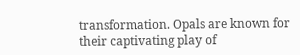transformation. Opals are known for their captivating play of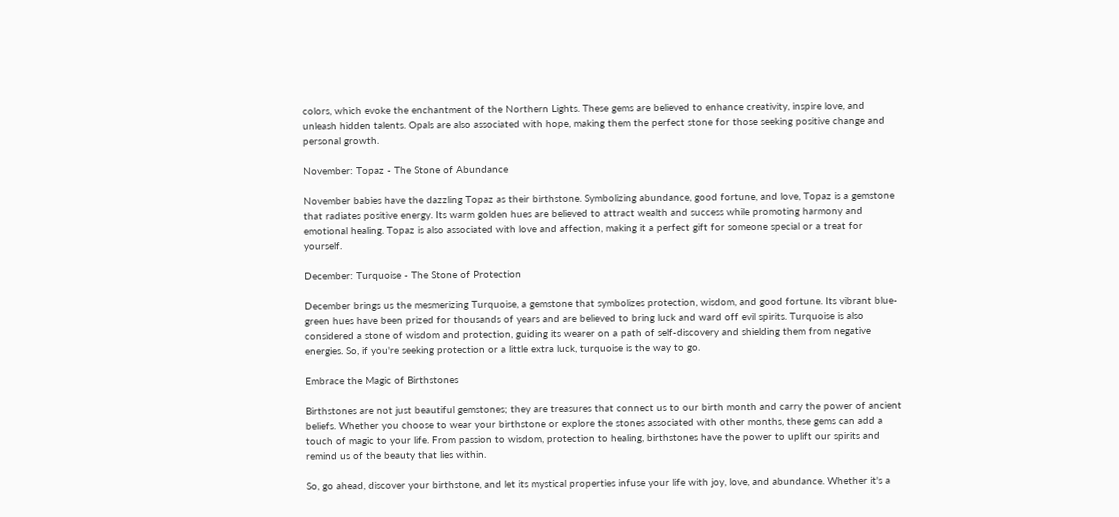colors, which evoke the enchantment of the Northern Lights. These gems are believed to enhance creativity, inspire love, and unleash hidden talents. Opals are also associated with hope, making them the perfect stone for those seeking positive change and personal growth.

November: Topaz - The Stone of Abundance

November babies have the dazzling Topaz as their birthstone. Symbolizing abundance, good fortune, and love, Topaz is a gemstone that radiates positive energy. Its warm golden hues are believed to attract wealth and success while promoting harmony and emotional healing. Topaz is also associated with love and affection, making it a perfect gift for someone special or a treat for yourself.

December: Turquoise - The Stone of Protection

December brings us the mesmerizing Turquoise, a gemstone that symbolizes protection, wisdom, and good fortune. Its vibrant blue-green hues have been prized for thousands of years and are believed to bring luck and ward off evil spirits. Turquoise is also considered a stone of wisdom and protection, guiding its wearer on a path of self-discovery and shielding them from negative energies. So, if you're seeking protection or a little extra luck, turquoise is the way to go.

Embrace the Magic of Birthstones

Birthstones are not just beautiful gemstones; they are treasures that connect us to our birth month and carry the power of ancient beliefs. Whether you choose to wear your birthstone or explore the stones associated with other months, these gems can add a touch of magic to your life. From passion to wisdom, protection to healing, birthstones have the power to uplift our spirits and remind us of the beauty that lies within.

So, go ahead, discover your birthstone, and let its mystical properties infuse your life with joy, love, and abundance. Whether it's a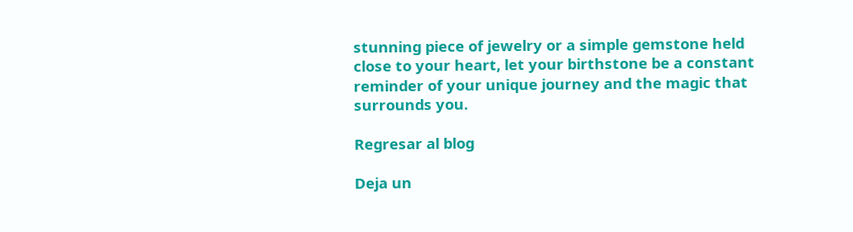stunning piece of jewelry or a simple gemstone held close to your heart, let your birthstone be a constant reminder of your unique journey and the magic that surrounds you.

Regresar al blog

Deja un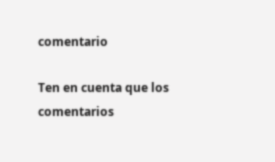comentario

Ten en cuenta que los comentarios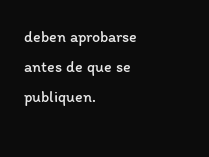deben aprobarse antes de que se publiquen.